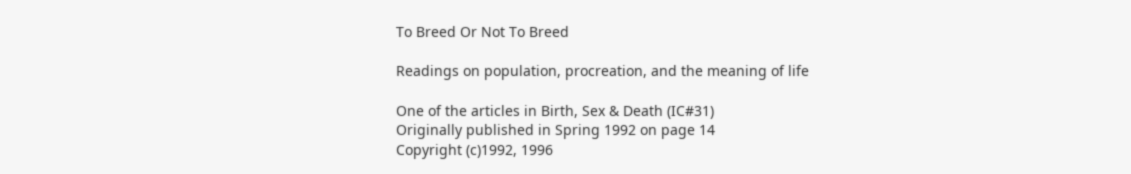To Breed Or Not To Breed

Readings on population, procreation, and the meaning of life

One of the articles in Birth, Sex & Death (IC#31)
Originally published in Spring 1992 on page 14
Copyright (c)1992, 1996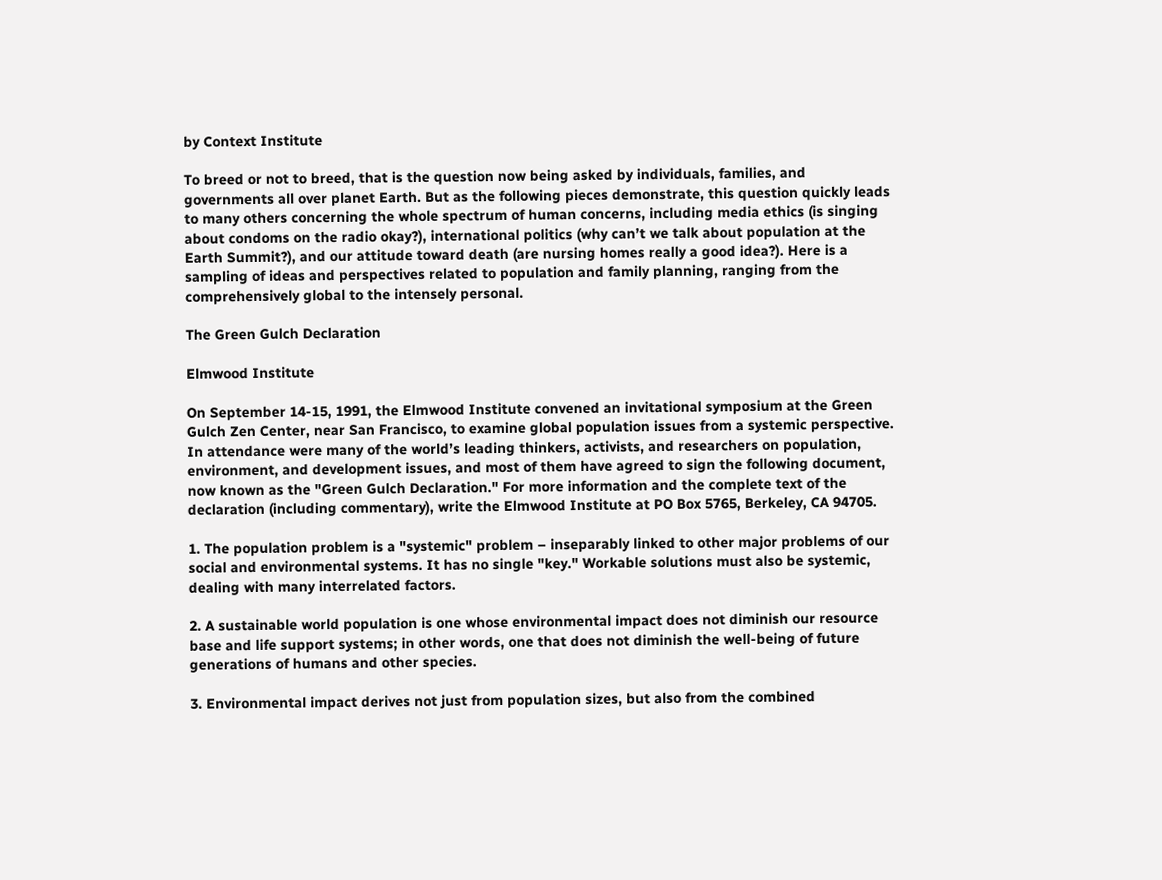by Context Institute

To breed or not to breed, that is the question now being asked by individuals, families, and governments all over planet Earth. But as the following pieces demonstrate, this question quickly leads to many others concerning the whole spectrum of human concerns, including media ethics (is singing about condoms on the radio okay?), international politics (why can’t we talk about population at the Earth Summit?), and our attitude toward death (are nursing homes really a good idea?). Here is a sampling of ideas and perspectives related to population and family planning, ranging from the comprehensively global to the intensely personal.

The Green Gulch Declaration

Elmwood Institute

On September 14-15, 1991, the Elmwood Institute convened an invitational symposium at the Green Gulch Zen Center, near San Francisco, to examine global population issues from a systemic perspective. In attendance were many of the world’s leading thinkers, activists, and researchers on population, environment, and development issues, and most of them have agreed to sign the following document, now known as the "Green Gulch Declaration." For more information and the complete text of the declaration (including commentary), write the Elmwood Institute at PO Box 5765, Berkeley, CA 94705.

1. The population problem is a "systemic" problem – inseparably linked to other major problems of our social and environmental systems. It has no single "key." Workable solutions must also be systemic, dealing with many interrelated factors.

2. A sustainable world population is one whose environmental impact does not diminish our resource base and life support systems; in other words, one that does not diminish the well-being of future generations of humans and other species.

3. Environmental impact derives not just from population sizes, but also from the combined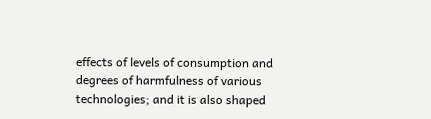effects of levels of consumption and degrees of harmfulness of various technologies; and it is also shaped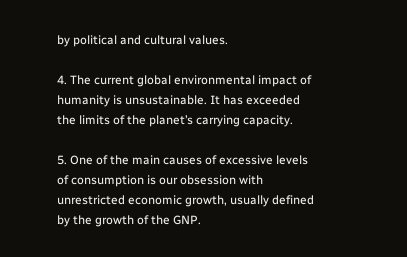by political and cultural values.

4. The current global environmental impact of humanity is unsustainable. It has exceeded the limits of the planet’s carrying capacity.

5. One of the main causes of excessive levels of consumption is our obsession with unrestricted economic growth, usually defined by the growth of the GNP.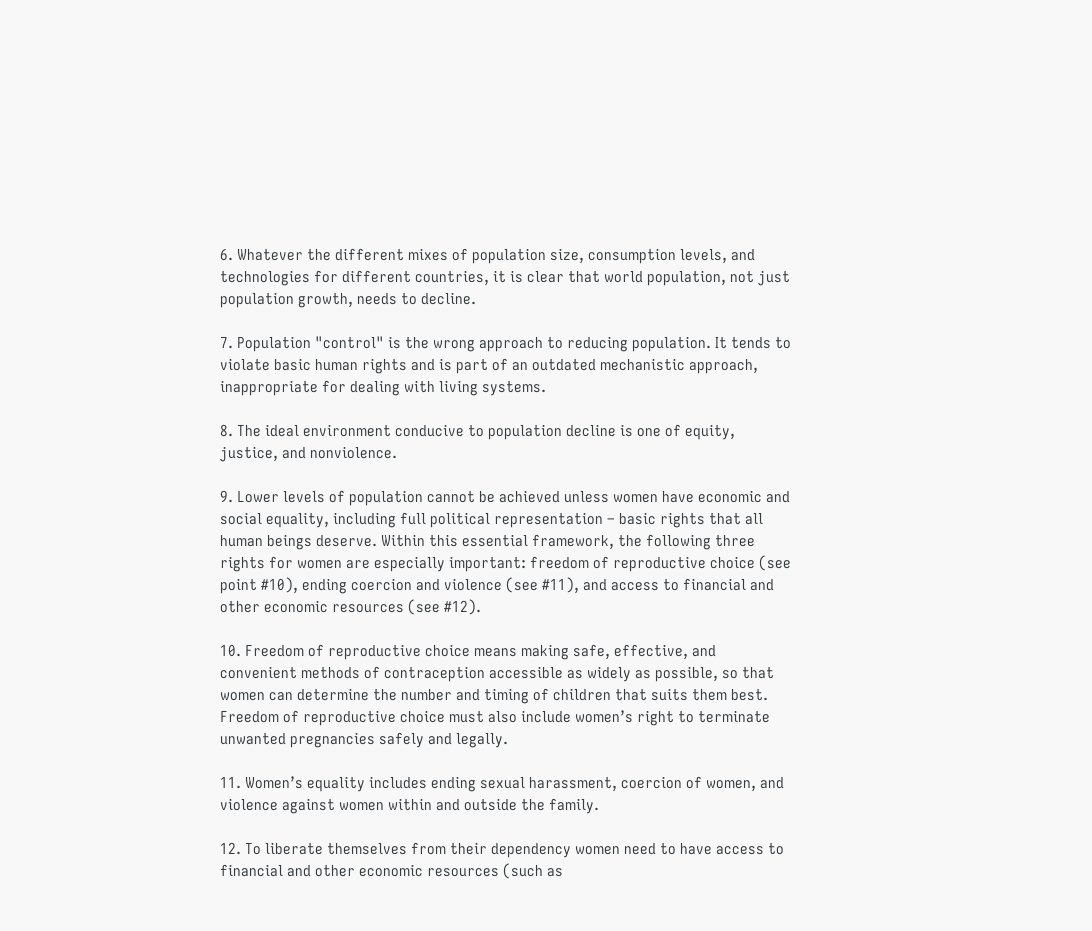6. Whatever the different mixes of population size, consumption levels, and technologies for different countries, it is clear that world population, not just population growth, needs to decline.

7. Population "control" is the wrong approach to reducing population. It tends to violate basic human rights and is part of an outdated mechanistic approach, inappropriate for dealing with living systems.

8. The ideal environment conducive to population decline is one of equity, justice, and nonviolence.

9. Lower levels of population cannot be achieved unless women have economic and social equality, including full political representation – basic rights that all human beings deserve. Within this essential framework, the following three rights for women are especially important: freedom of reproductive choice (see point #10), ending coercion and violence (see #11), and access to financial and other economic resources (see #12).

10. Freedom of reproductive choice means making safe, effective, and convenient methods of contraception accessible as widely as possible, so that women can determine the number and timing of children that suits them best. Freedom of reproductive choice must also include women’s right to terminate unwanted pregnancies safely and legally.

11. Women’s equality includes ending sexual harassment, coercion of women, and violence against women within and outside the family.

12. To liberate themselves from their dependency women need to have access to financial and other economic resources (such as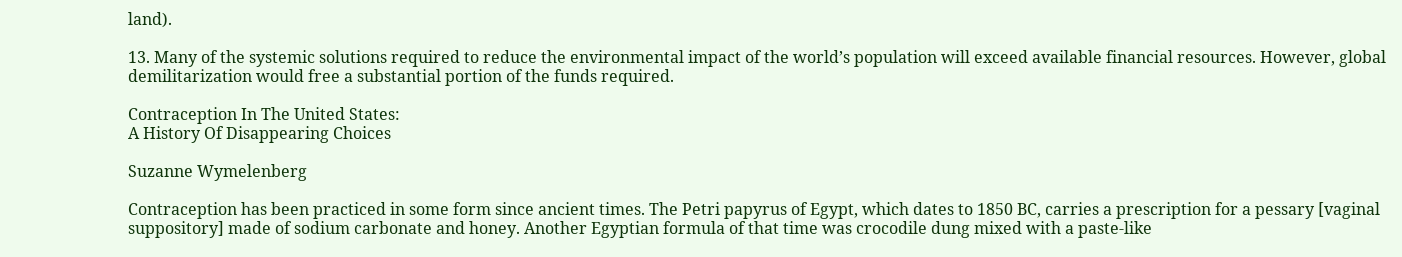land).

13. Many of the systemic solutions required to reduce the environmental impact of the world’s population will exceed available financial resources. However, global demilitarization would free a substantial portion of the funds required.

Contraception In The United States:
A History Of Disappearing Choices

Suzanne Wymelenberg

Contraception has been practiced in some form since ancient times. The Petri papyrus of Egypt, which dates to 1850 BC, carries a prescription for a pessary [vaginal suppository] made of sodium carbonate and honey. Another Egyptian formula of that time was crocodile dung mixed with a paste-like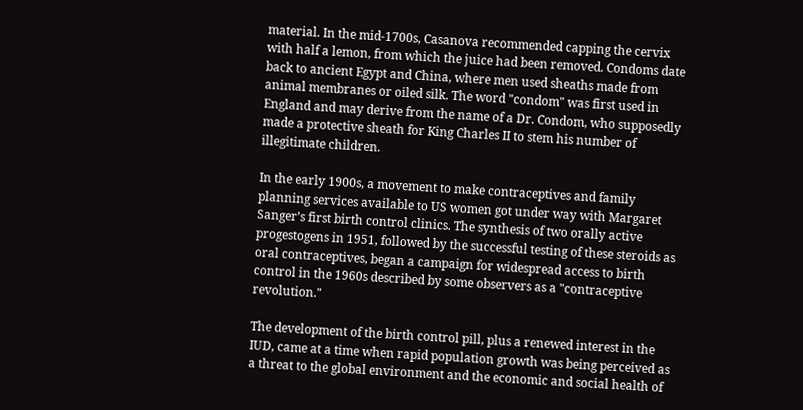material. In the mid-1700s, Casanova recommended capping the cervix with half a lemon, from which the juice had been removed. Condoms date back to ancient Egypt and China, where men used sheaths made from animal membranes or oiled silk. The word "condom" was first used in England and may derive from the name of a Dr. Condom, who supposedly made a protective sheath for King Charles II to stem his number of illegitimate children.

In the early 1900s, a movement to make contraceptives and family planning services available to US women got under way with Margaret Sanger’s first birth control clinics. The synthesis of two orally active progestogens in 1951, followed by the successful testing of these steroids as oral contraceptives, began a campaign for widespread access to birth control in the 1960s described by some observers as a "contraceptive revolution."

The development of the birth control pill, plus a renewed interest in the IUD, came at a time when rapid population growth was being perceived as a threat to the global environment and the economic and social health of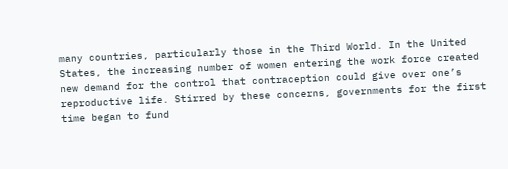many countries, particularly those in the Third World. In the United States, the increasing number of women entering the work force created new demand for the control that contraception could give over one’s reproductive life. Stirred by these concerns, governments for the first time began to fund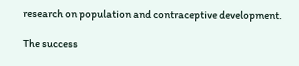research on population and contraceptive development.

The success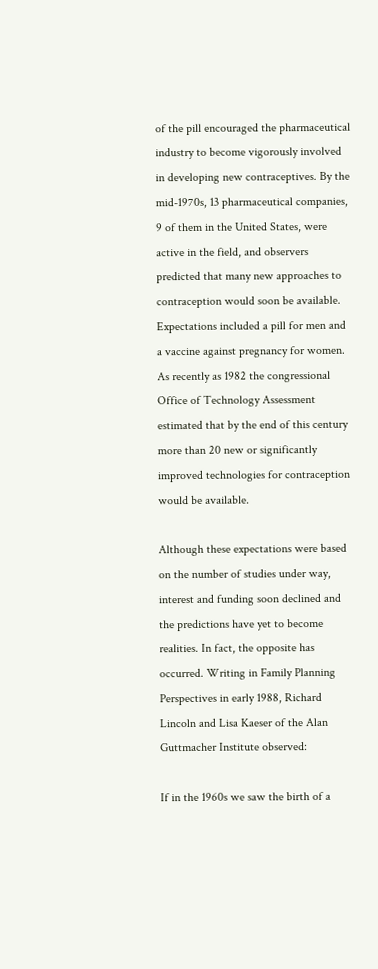of the pill encouraged the pharmaceutical industry to become vigorously involved in developing new contraceptives. By the mid-1970s, 13 pharmaceutical companies, 9 of them in the United States, were active in the field, and observers predicted that many new approaches to contraception would soon be available. Expectations included a pill for men and a vaccine against pregnancy for women. As recently as 1982 the congressional Office of Technology Assessment estimated that by the end of this century more than 20 new or significantly improved technologies for contraception would be available.

Although these expectations were based on the number of studies under way, interest and funding soon declined and the predictions have yet to become realities. In fact, the opposite has occurred. Writing in Family Planning Perspectives in early 1988, Richard Lincoln and Lisa Kaeser of the Alan Guttmacher Institute observed:

If in the 1960s we saw the birth of a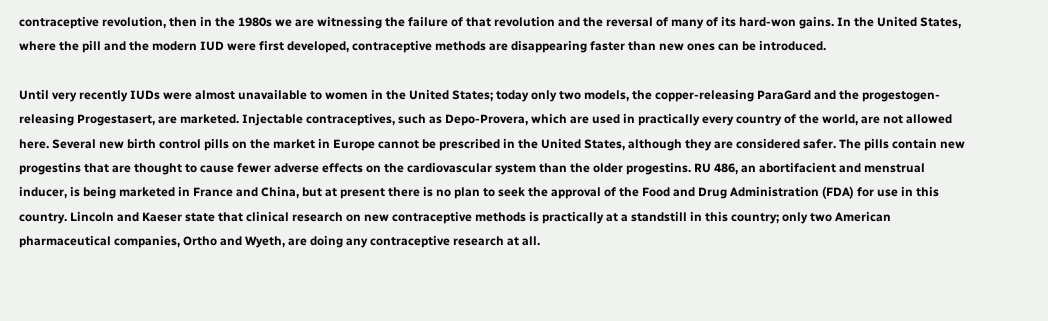contraceptive revolution, then in the 1980s we are witnessing the failure of that revolution and the reversal of many of its hard-won gains. In the United States, where the pill and the modern IUD were first developed, contraceptive methods are disappearing faster than new ones can be introduced.

Until very recently IUDs were almost unavailable to women in the United States; today only two models, the copper-releasing ParaGard and the progestogen-releasing Progestasert, are marketed. Injectable contraceptives, such as Depo-Provera, which are used in practically every country of the world, are not allowed here. Several new birth control pills on the market in Europe cannot be prescribed in the United States, although they are considered safer. The pills contain new progestins that are thought to cause fewer adverse effects on the cardiovascular system than the older progestins. RU 486, an abortifacient and menstrual inducer, is being marketed in France and China, but at present there is no plan to seek the approval of the Food and Drug Administration (FDA) for use in this country. Lincoln and Kaeser state that clinical research on new contraceptive methods is practically at a standstill in this country; only two American pharmaceutical companies, Ortho and Wyeth, are doing any contraceptive research at all.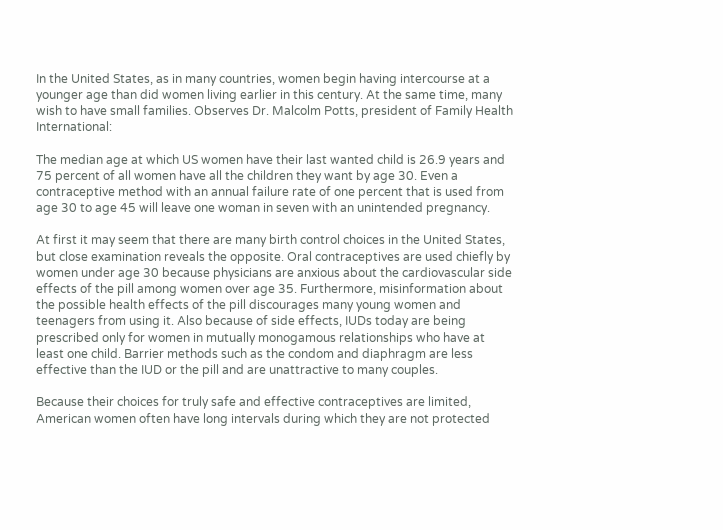In the United States, as in many countries, women begin having intercourse at a younger age than did women living earlier in this century. At the same time, many wish to have small families. Observes Dr. Malcolm Potts, president of Family Health International:

The median age at which US women have their last wanted child is 26.9 years and 75 percent of all women have all the children they want by age 30. Even a contraceptive method with an annual failure rate of one percent that is used from age 30 to age 45 will leave one woman in seven with an unintended pregnancy.

At first it may seem that there are many birth control choices in the United States, but close examination reveals the opposite. Oral contraceptives are used chiefly by women under age 30 because physicians are anxious about the cardiovascular side effects of the pill among women over age 35. Furthermore, misinformation about the possible health effects of the pill discourages many young women and teenagers from using it. Also because of side effects, IUDs today are being prescribed only for women in mutually monogamous relationships who have at least one child. Barrier methods such as the condom and diaphragm are less effective than the IUD or the pill and are unattractive to many couples.

Because their choices for truly safe and effective contraceptives are limited, American women often have long intervals during which they are not protected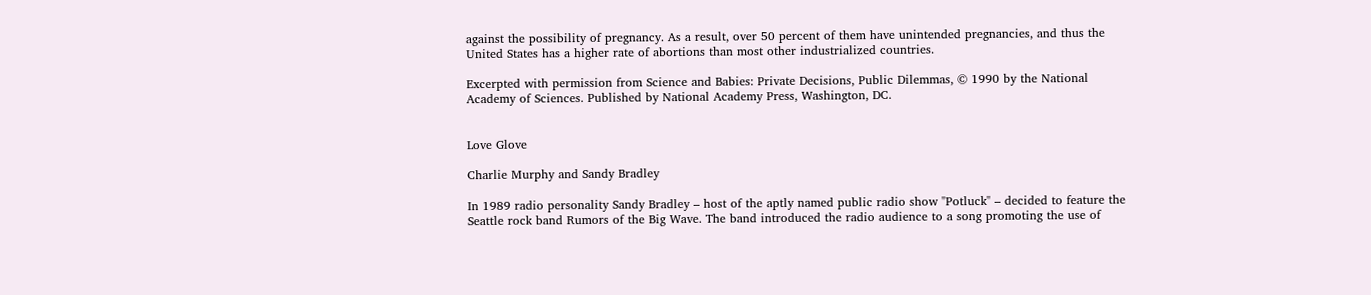against the possibility of pregnancy. As a result, over 50 percent of them have unintended pregnancies, and thus the United States has a higher rate of abortions than most other industrialized countries.

Excerpted with permission from Science and Babies: Private Decisions, Public Dilemmas, © 1990 by the National Academy of Sciences. Published by National Academy Press, Washington, DC.


Love Glove

Charlie Murphy and Sandy Bradley

In 1989 radio personality Sandy Bradley – host of the aptly named public radio show "Potluck" – decided to feature the Seattle rock band Rumors of the Big Wave. The band introduced the radio audience to a song promoting the use of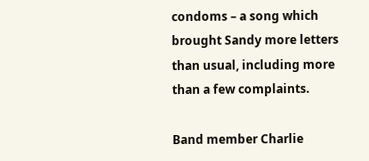condoms – a song which brought Sandy more letters than usual, including more than a few complaints.

Band member Charlie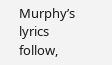Murphy’s lyrics follow,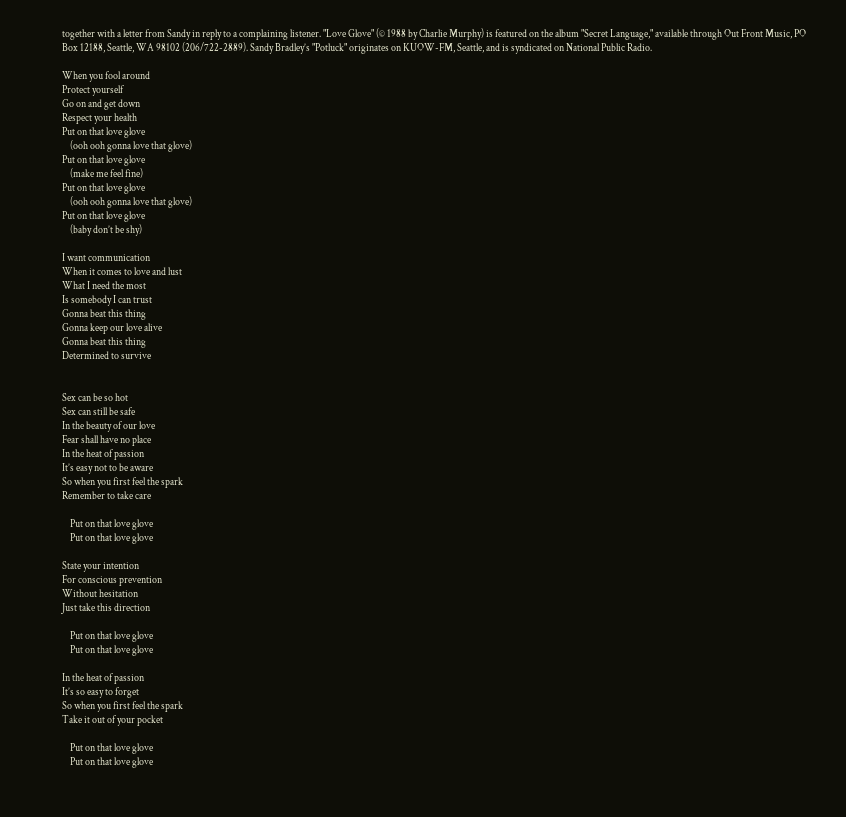together with a letter from Sandy in reply to a complaining listener. "Love Glove" (© 1988 by Charlie Murphy) is featured on the album "Secret Language," available through Out Front Music, PO Box 12188, Seattle, WA 98102 (206/722-2889). Sandy Bradley’s "Potluck" originates on KUOW-FM, Seattle, and is syndicated on National Public Radio.

When you fool around
Protect yourself
Go on and get down
Respect your health
Put on that love glove
    (ooh ooh gonna love that glove)
Put on that love glove
    (make me feel fine)
Put on that love glove
    (ooh ooh gonna love that glove)
Put on that love glove
    (baby don’t be shy)

I want communication
When it comes to love and lust
What I need the most
Is somebody I can trust
Gonna beat this thing
Gonna keep our love alive
Gonna beat this thing
Determined to survive


Sex can be so hot
Sex can still be safe
In the beauty of our love
Fear shall have no place
In the heat of passion
It’s easy not to be aware
So when you first feel the spark
Remember to take care

    Put on that love glove
    Put on that love glove

State your intention
For conscious prevention
Without hesitation
Just take this direction

    Put on that love glove
    Put on that love glove

In the heat of passion
It’s so easy to forget
So when you first feel the spark
Take it out of your pocket

    Put on that love glove
    Put on that love glove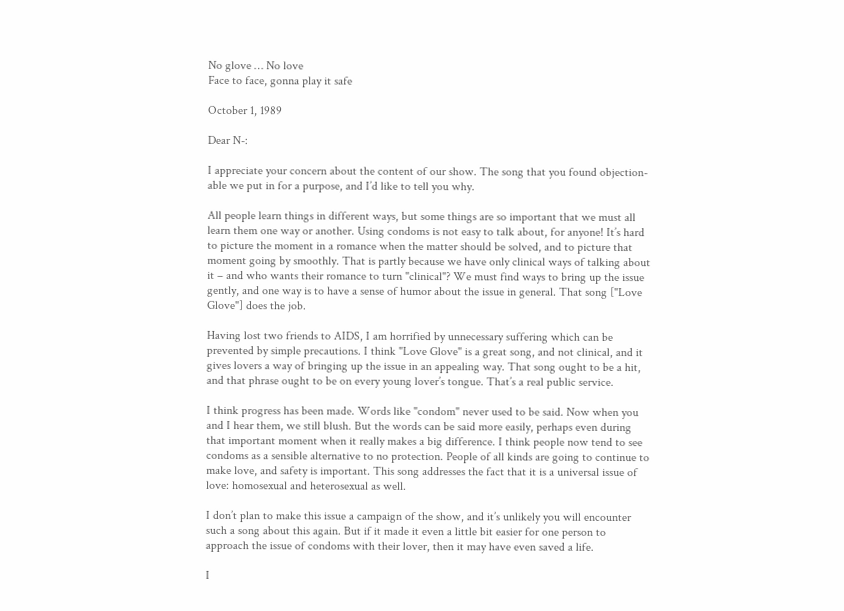No glove … No love
Face to face, gonna play it safe

October 1, 1989

Dear N-:

I appreciate your concern about the content of our show. The song that you found objection-able we put in for a purpose, and I’d like to tell you why.

All people learn things in different ways, but some things are so important that we must all learn them one way or another. Using condoms is not easy to talk about, for anyone! It’s hard to picture the moment in a romance when the matter should be solved, and to picture that moment going by smoothly. That is partly because we have only clinical ways of talking about it – and who wants their romance to turn "clinical"? We must find ways to bring up the issue gently, and one way is to have a sense of humor about the issue in general. That song ["Love Glove"] does the job.

Having lost two friends to AIDS, I am horrified by unnecessary suffering which can be prevented by simple precautions. I think "Love Glove" is a great song, and not clinical, and it gives lovers a way of bringing up the issue in an appealing way. That song ought to be a hit, and that phrase ought to be on every young lover’s tongue. That’s a real public service.

I think progress has been made. Words like "condom" never used to be said. Now when you and I hear them, we still blush. But the words can be said more easily, perhaps even during that important moment when it really makes a big difference. I think people now tend to see condoms as a sensible alternative to no protection. People of all kinds are going to continue to make love, and safety is important. This song addresses the fact that it is a universal issue of love: homosexual and heterosexual as well.

I don’t plan to make this issue a campaign of the show, and it’s unlikely you will encounter such a song about this again. But if it made it even a little bit easier for one person to approach the issue of condoms with their lover, then it may have even saved a life.

I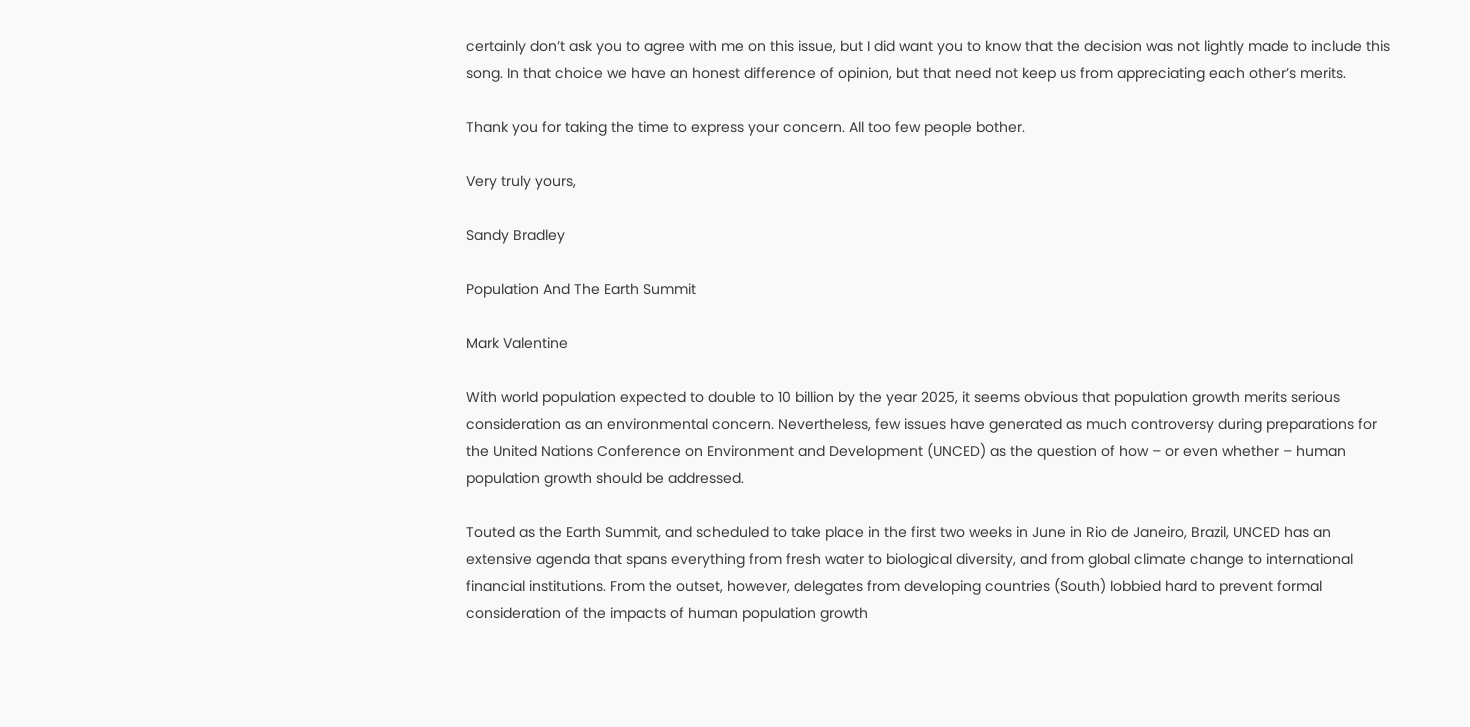certainly don’t ask you to agree with me on this issue, but I did want you to know that the decision was not lightly made to include this song. In that choice we have an honest difference of opinion, but that need not keep us from appreciating each other’s merits.

Thank you for taking the time to express your concern. All too few people bother.

Very truly yours,

Sandy Bradley

Population And The Earth Summit

Mark Valentine

With world population expected to double to 10 billion by the year 2025, it seems obvious that population growth merits serious consideration as an environmental concern. Nevertheless, few issues have generated as much controversy during preparations for the United Nations Conference on Environment and Development (UNCED) as the question of how – or even whether – human population growth should be addressed.

Touted as the Earth Summit, and scheduled to take place in the first two weeks in June in Rio de Janeiro, Brazil, UNCED has an extensive agenda that spans everything from fresh water to biological diversity, and from global climate change to international financial institutions. From the outset, however, delegates from developing countries (South) lobbied hard to prevent formal consideration of the impacts of human population growth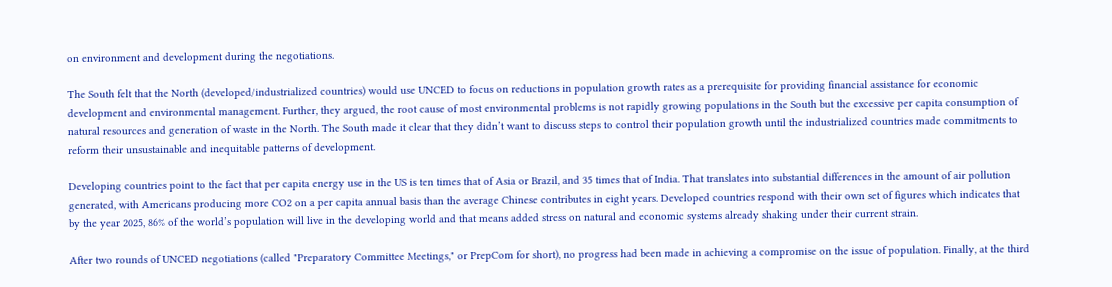on environment and development during the negotiations.

The South felt that the North (developed/industrialized countries) would use UNCED to focus on reductions in population growth rates as a prerequisite for providing financial assistance for economic development and environmental management. Further, they argued, the root cause of most environmental problems is not rapidly growing populations in the South but the excessive per capita consumption of natural resources and generation of waste in the North. The South made it clear that they didn’t want to discuss steps to control their population growth until the industrialized countries made commitments to reform their unsustainable and inequitable patterns of development.

Developing countries point to the fact that per capita energy use in the US is ten times that of Asia or Brazil, and 35 times that of India. That translates into substantial differences in the amount of air pollution generated, with Americans producing more CO2 on a per capita annual basis than the average Chinese contributes in eight years. Developed countries respond with their own set of figures which indicates that by the year 2025, 86% of the world’s population will live in the developing world and that means added stress on natural and economic systems already shaking under their current strain.

After two rounds of UNCED negotiations (called "Preparatory Committee Meetings," or PrepCom for short), no progress had been made in achieving a compromise on the issue of population. Finally, at the third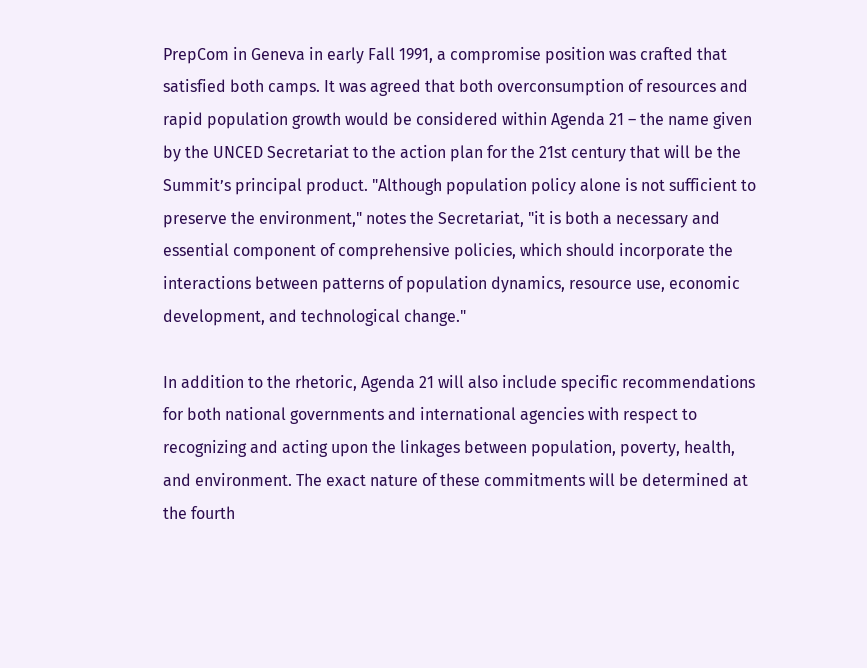PrepCom in Geneva in early Fall 1991, a compromise position was crafted that satisfied both camps. It was agreed that both overconsumption of resources and rapid population growth would be considered within Agenda 21 – the name given by the UNCED Secretariat to the action plan for the 21st century that will be the Summit’s principal product. "Although population policy alone is not sufficient to preserve the environment," notes the Secretariat, "it is both a necessary and essential component of comprehensive policies, which should incorporate the interactions between patterns of population dynamics, resource use, economic development, and technological change."

In addition to the rhetoric, Agenda 21 will also include specific recommendations for both national governments and international agencies with respect to recognizing and acting upon the linkages between population, poverty, health, and environment. The exact nature of these commitments will be determined at the fourth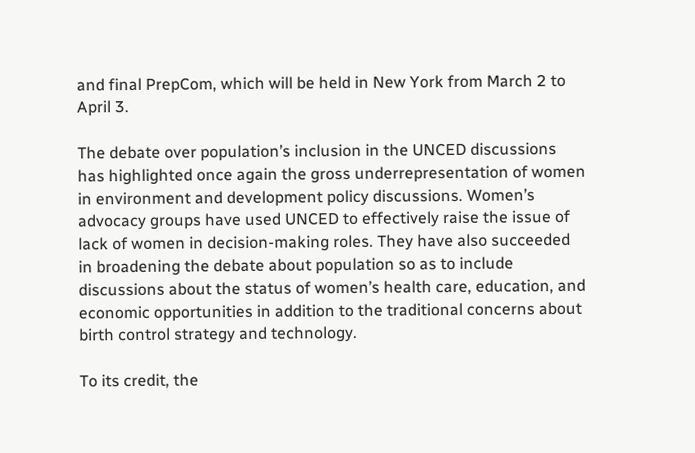and final PrepCom, which will be held in New York from March 2 to April 3.

The debate over population’s inclusion in the UNCED discussions has highlighted once again the gross underrepresentation of women in environment and development policy discussions. Women’s advocacy groups have used UNCED to effectively raise the issue of lack of women in decision-making roles. They have also succeeded in broadening the debate about population so as to include discussions about the status of women’s health care, education, and economic opportunities in addition to the traditional concerns about birth control strategy and technology.

To its credit, the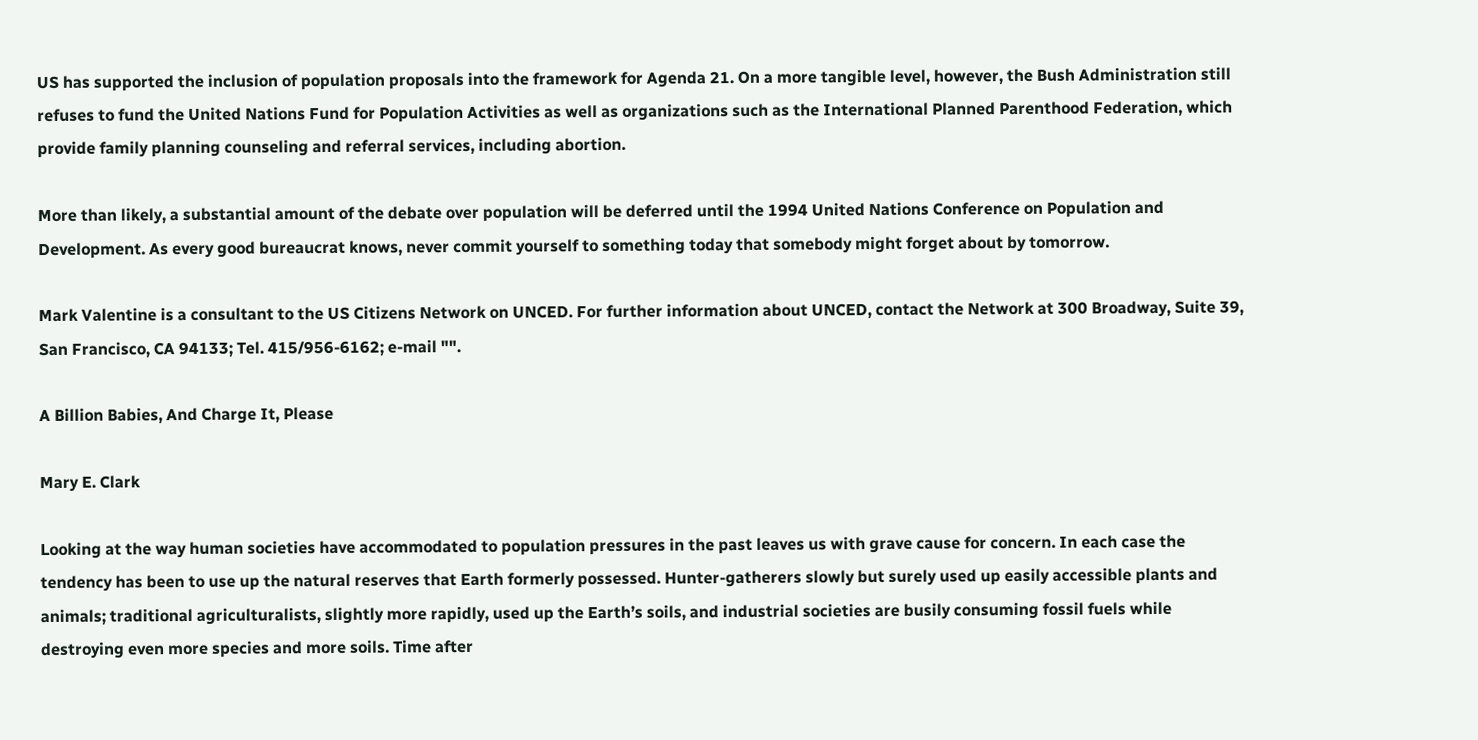US has supported the inclusion of population proposals into the framework for Agenda 21. On a more tangible level, however, the Bush Administration still refuses to fund the United Nations Fund for Population Activities as well as organizations such as the International Planned Parenthood Federation, which provide family planning counseling and referral services, including abortion.

More than likely, a substantial amount of the debate over population will be deferred until the 1994 United Nations Conference on Population and Development. As every good bureaucrat knows, never commit yourself to something today that somebody might forget about by tomorrow.

Mark Valentine is a consultant to the US Citizens Network on UNCED. For further information about UNCED, contact the Network at 300 Broadway, Suite 39, San Francisco, CA 94133; Tel. 415/956-6162; e-mail "".

A Billion Babies, And Charge It, Please

Mary E. Clark

Looking at the way human societies have accommodated to population pressures in the past leaves us with grave cause for concern. In each case the tendency has been to use up the natural reserves that Earth formerly possessed. Hunter-gatherers slowly but surely used up easily accessible plants and animals; traditional agriculturalists, slightly more rapidly, used up the Earth’s soils, and industrial societies are busily consuming fossil fuels while destroying even more species and more soils. Time after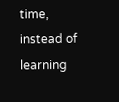time, instead of learning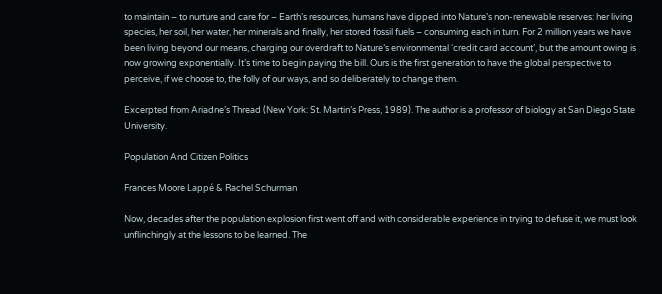to maintain – to nurture and care for – Earth’s resources, humans have dipped into Nature’s non-renewable reserves: her living species, her soil, her water, her minerals and finally, her stored fossil fuels – consuming each in turn. For 2 million years we have been living beyond our means, charging our overdraft to Nature’s environmental ‘credit card account’, but the amount owing is now growing exponentially. It’s time to begin paying the bill. Ours is the first generation to have the global perspective to perceive, if we choose to, the folly of our ways, and so deliberately to change them.

Excerpted from Ariadne’s Thread (New York: St. Martin’s Press, 1989). The author is a professor of biology at San Diego State University.

Population And Citizen Politics

Frances Moore Lappé & Rachel Schurman

Now, decades after the population explosion first went off and with considerable experience in trying to defuse it, we must look unflinchingly at the lessons to be learned. The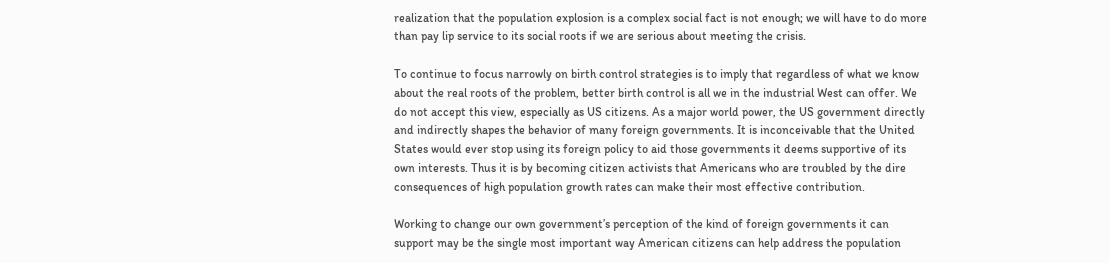realization that the population explosion is a complex social fact is not enough; we will have to do more than pay lip service to its social roots if we are serious about meeting the crisis.

To continue to focus narrowly on birth control strategies is to imply that regardless of what we know about the real roots of the problem, better birth control is all we in the industrial West can offer. We do not accept this view, especially as US citizens. As a major world power, the US government directly and indirectly shapes the behavior of many foreign governments. It is inconceivable that the United States would ever stop using its foreign policy to aid those governments it deems supportive of its own interests. Thus it is by becoming citizen activists that Americans who are troubled by the dire consequences of high population growth rates can make their most effective contribution.

Working to change our own government’s perception of the kind of foreign governments it can support may be the single most important way American citizens can help address the population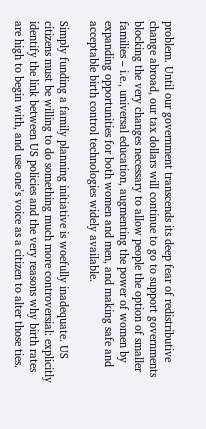problem. Until our government transcends its deep fear of redistributive change abroad, our tax dollars will continue to go to support governments blocking the very changes necessary to allow people the option of smaller families – i.e., universal education, augmenting the power of women by expanding opportunities for both women and men, and making safe and acceptable birth control technologies widely available.

Simply funding a family planning initiative is woefully inadequate. US citizens must be willing to do something much more controversial: explicitly identify the link between US policies and the very reasons why birth rates are high to begin with, and use one’s voice as a citizen to alter those ties.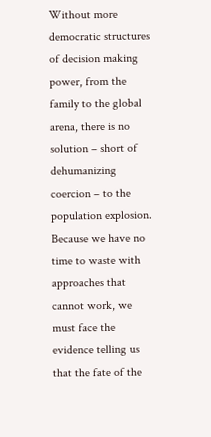Without more democratic structures of decision making power, from the family to the global arena, there is no solution – short of dehumanizing coercion – to the population explosion. Because we have no time to waste with approaches that cannot work, we must face the evidence telling us that the fate of the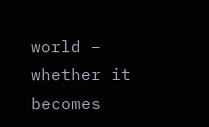world – whether it becomes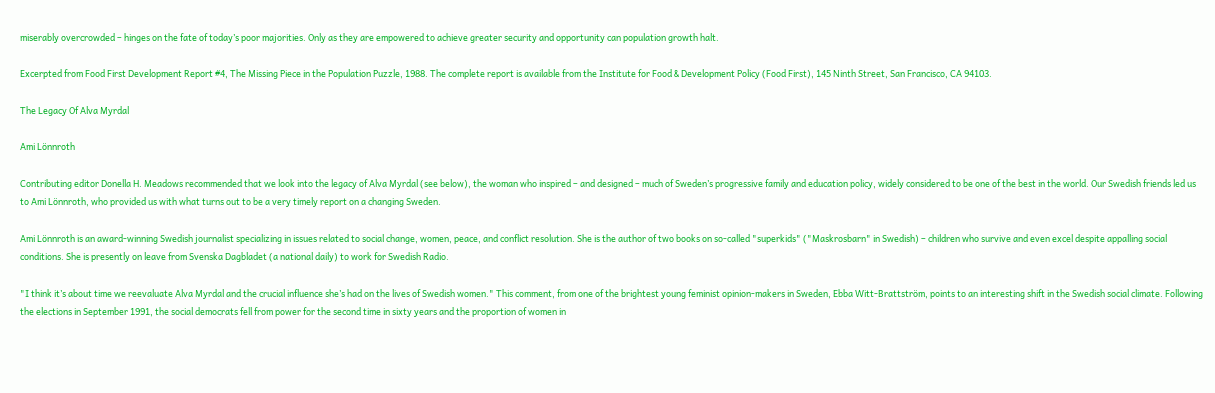miserably overcrowded – hinges on the fate of today’s poor majorities. Only as they are empowered to achieve greater security and opportunity can population growth halt.

Excerpted from Food First Development Report #4, The Missing Piece in the Population Puzzle, 1988. The complete report is available from the Institute for Food & Development Policy (Food First), 145 Ninth Street, San Francisco, CA 94103.

The Legacy Of Alva Myrdal

Ami Lönnroth

Contributing editor Donella H. Meadows recommended that we look into the legacy of Alva Myrdal (see below), the woman who inspired – and designed – much of Sweden’s progressive family and education policy, widely considered to be one of the best in the world. Our Swedish friends led us to Ami Lönnroth, who provided us with what turns out to be a very timely report on a changing Sweden.

Ami Lönnroth is an award-winning Swedish journalist specializing in issues related to social change, women, peace, and conflict resolution. She is the author of two books on so-called "superkids" ("Maskrosbarn" in Swedish) – children who survive and even excel despite appalling social conditions. She is presently on leave from Svenska Dagbladet (a national daily) to work for Swedish Radio.

"I think it’s about time we reevaluate Alva Myrdal and the crucial influence she’s had on the lives of Swedish women." This comment, from one of the brightest young feminist opinion-makers in Sweden, Ebba Witt-Brattström, points to an interesting shift in the Swedish social climate. Following the elections in September 1991, the social democrats fell from power for the second time in sixty years and the proportion of women in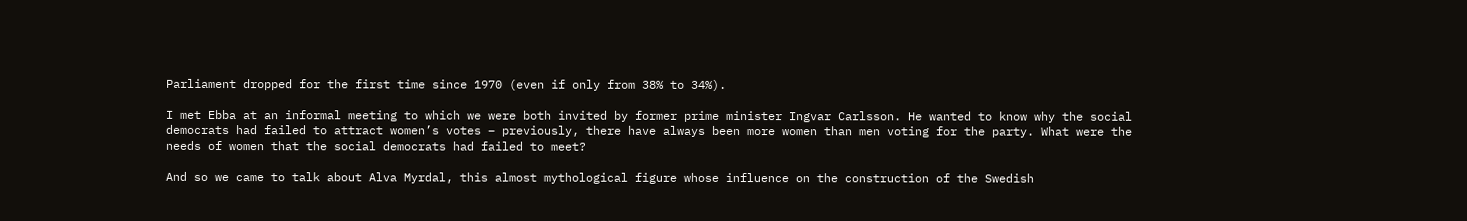Parliament dropped for the first time since 1970 (even if only from 38% to 34%).

I met Ebba at an informal meeting to which we were both invited by former prime minister Ingvar Carlsson. He wanted to know why the social democrats had failed to attract women’s votes – previously, there have always been more women than men voting for the party. What were the needs of women that the social democrats had failed to meet?

And so we came to talk about Alva Myrdal, this almost mythological figure whose influence on the construction of the Swedish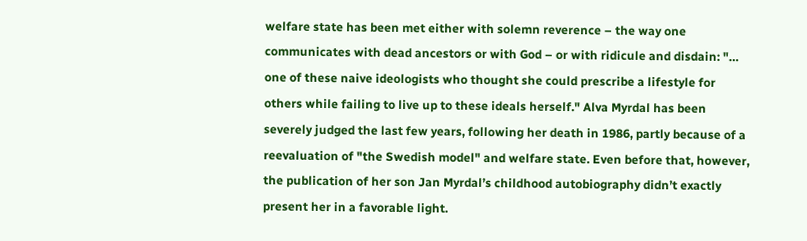welfare state has been met either with solemn reverence – the way one communicates with dead ancestors or with God – or with ridicule and disdain: "… one of these naive ideologists who thought she could prescribe a lifestyle for others while failing to live up to these ideals herself." Alva Myrdal has been severely judged the last few years, following her death in 1986, partly because of a reevaluation of "the Swedish model" and welfare state. Even before that, however, the publication of her son Jan Myrdal’s childhood autobiography didn’t exactly present her in a favorable light.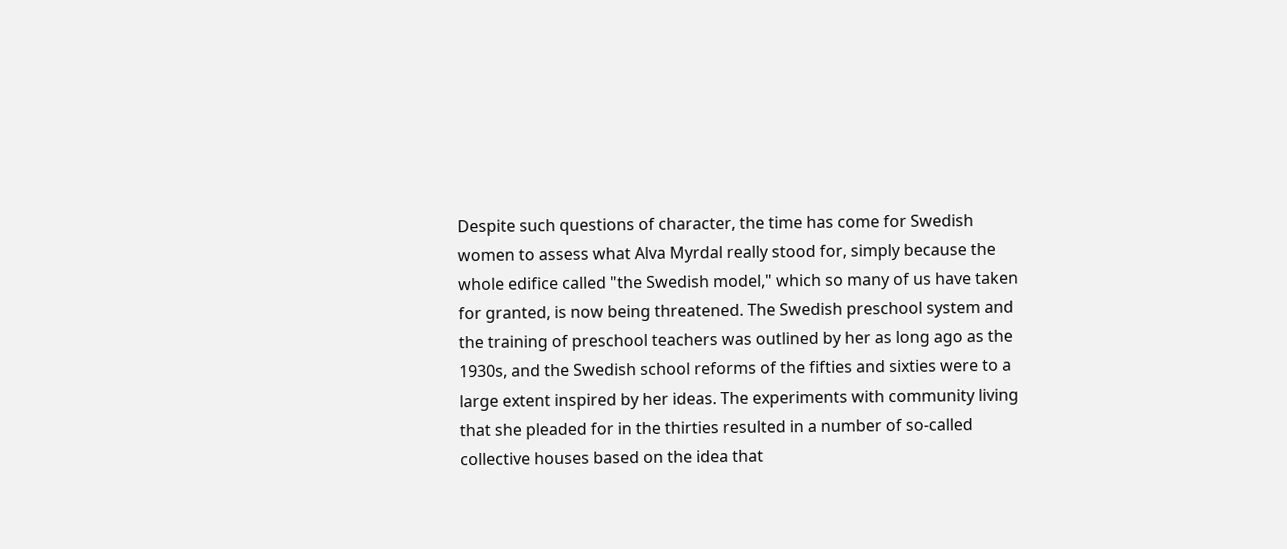Despite such questions of character, the time has come for Swedish women to assess what Alva Myrdal really stood for, simply because the whole edifice called "the Swedish model," which so many of us have taken for granted, is now being threatened. The Swedish preschool system and the training of preschool teachers was outlined by her as long ago as the 1930s, and the Swedish school reforms of the fifties and sixties were to a large extent inspired by her ideas. The experiments with community living that she pleaded for in the thirties resulted in a number of so-called collective houses based on the idea that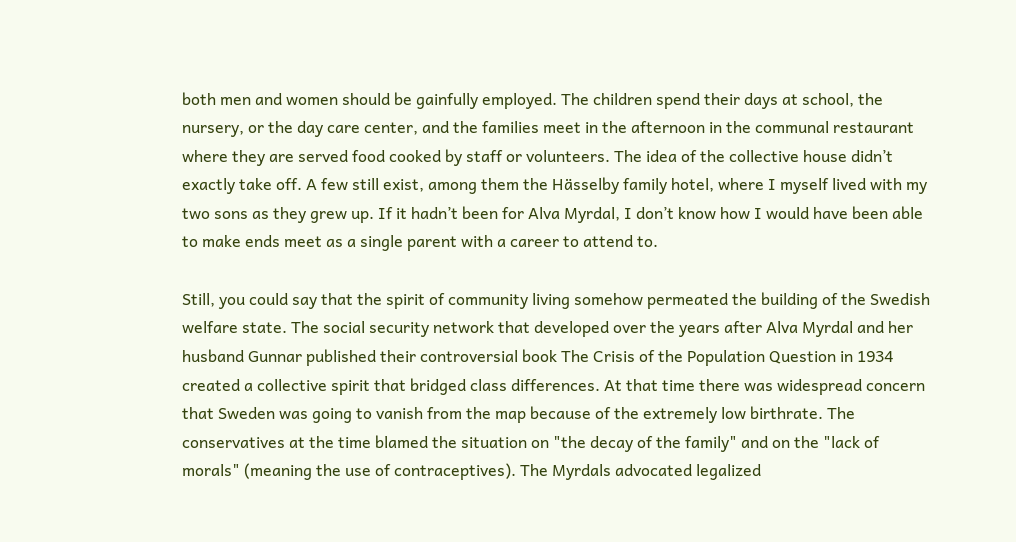both men and women should be gainfully employed. The children spend their days at school, the nursery, or the day care center, and the families meet in the afternoon in the communal restaurant where they are served food cooked by staff or volunteers. The idea of the collective house didn’t exactly take off. A few still exist, among them the Hässelby family hotel, where I myself lived with my two sons as they grew up. If it hadn’t been for Alva Myrdal, I don’t know how I would have been able to make ends meet as a single parent with a career to attend to.

Still, you could say that the spirit of community living somehow permeated the building of the Swedish welfare state. The social security network that developed over the years after Alva Myrdal and her husband Gunnar published their controversial book The Crisis of the Population Question in 1934 created a collective spirit that bridged class differences. At that time there was widespread concern that Sweden was going to vanish from the map because of the extremely low birthrate. The conservatives at the time blamed the situation on "the decay of the family" and on the "lack of morals" (meaning the use of contraceptives). The Myrdals advocated legalized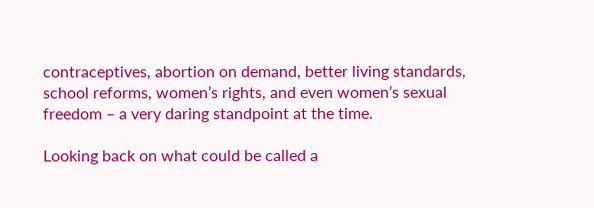contraceptives, abortion on demand, better living standards, school reforms, women’s rights, and even women’s sexual freedom – a very daring standpoint at the time.

Looking back on what could be called a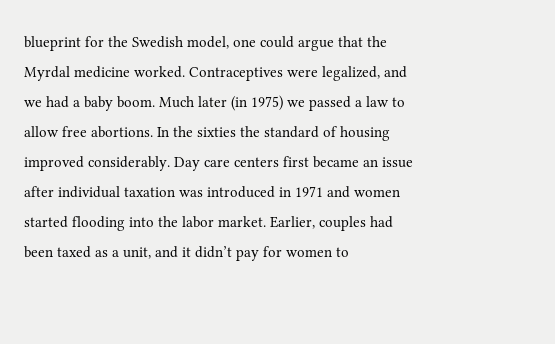blueprint for the Swedish model, one could argue that the Myrdal medicine worked. Contraceptives were legalized, and we had a baby boom. Much later (in 1975) we passed a law to allow free abortions. In the sixties the standard of housing improved considerably. Day care centers first became an issue after individual taxation was introduced in 1971 and women started flooding into the labor market. Earlier, couples had been taxed as a unit, and it didn’t pay for women to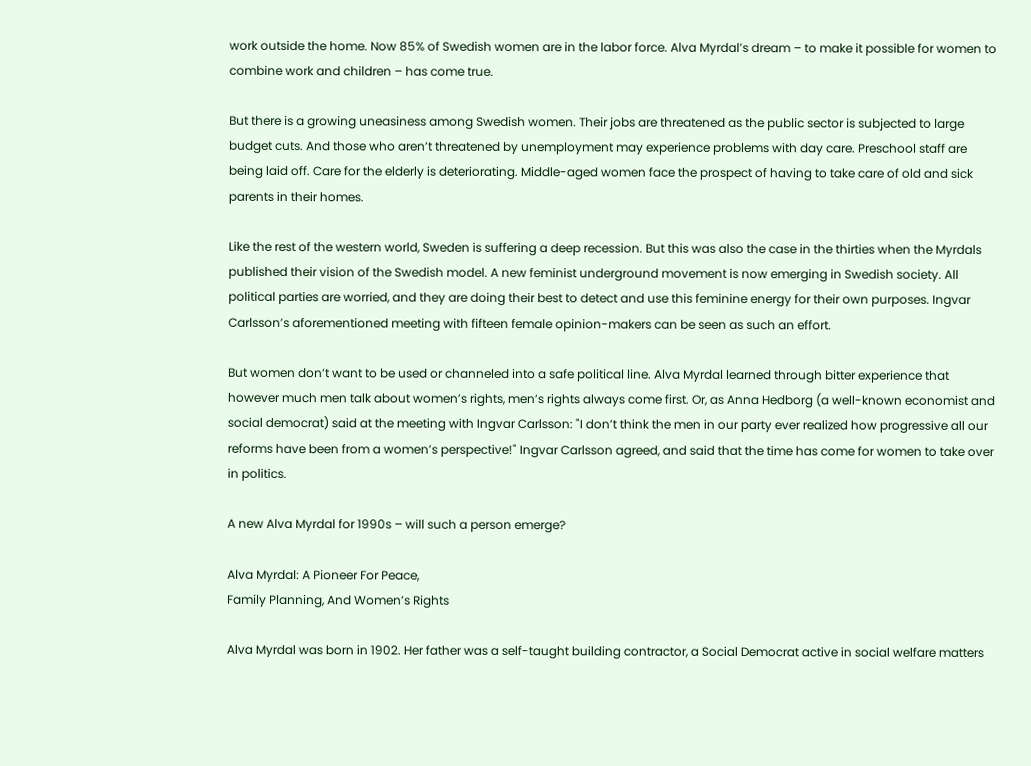work outside the home. Now 85% of Swedish women are in the labor force. Alva Myrdal’s dream – to make it possible for women to combine work and children – has come true.

But there is a growing uneasiness among Swedish women. Their jobs are threatened as the public sector is subjected to large budget cuts. And those who aren’t threatened by unemployment may experience problems with day care. Preschool staff are being laid off. Care for the elderly is deteriorating. Middle-aged women face the prospect of having to take care of old and sick parents in their homes.

Like the rest of the western world, Sweden is suffering a deep recession. But this was also the case in the thirties when the Myrdals published their vision of the Swedish model. A new feminist underground movement is now emerging in Swedish society. All political parties are worried, and they are doing their best to detect and use this feminine energy for their own purposes. Ingvar Carlsson’s aforementioned meeting with fifteen female opinion-makers can be seen as such an effort.

But women don’t want to be used or channeled into a safe political line. Alva Myrdal learned through bitter experience that however much men talk about women’s rights, men’s rights always come first. Or, as Anna Hedborg (a well-known economist and social democrat) said at the meeting with Ingvar Carlsson: "I don’t think the men in our party ever realized how progressive all our reforms have been from a women’s perspective!" Ingvar Carlsson agreed, and said that the time has come for women to take over in politics.

A new Alva Myrdal for 1990s – will such a person emerge?

Alva Myrdal: A Pioneer For Peace,
Family Planning, And Women’s Rights

Alva Myrdal was born in 1902. Her father was a self-taught building contractor, a Social Democrat active in social welfare matters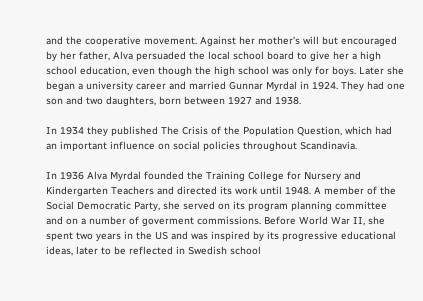and the cooperative movement. Against her mother’s will but encouraged by her father, Alva persuaded the local school board to give her a high school education, even though the high school was only for boys. Later she began a university career and married Gunnar Myrdal in 1924. They had one son and two daughters, born between 1927 and 1938.

In 1934 they published The Crisis of the Population Question, which had an important influence on social policies throughout Scandinavia.

In 1936 Alva Myrdal founded the Training College for Nursery and Kindergarten Teachers and directed its work until 1948. A member of the Social Democratic Party, she served on its program planning committee and on a number of goverment commissions. Before World War II, she spent two years in the US and was inspired by its progressive educational ideas, later to be reflected in Swedish school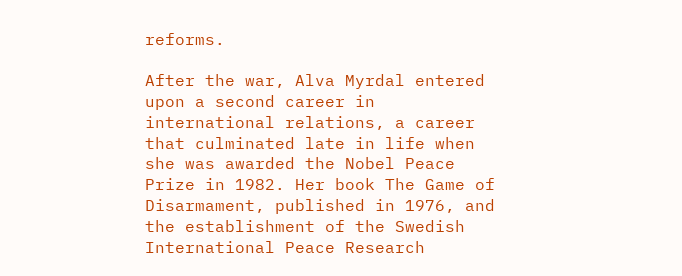reforms.

After the war, Alva Myrdal entered upon a second career in international relations, a career that culminated late in life when she was awarded the Nobel Peace Prize in 1982. Her book The Game of Disarmament, published in 1976, and the establishment of the Swedish International Peace Research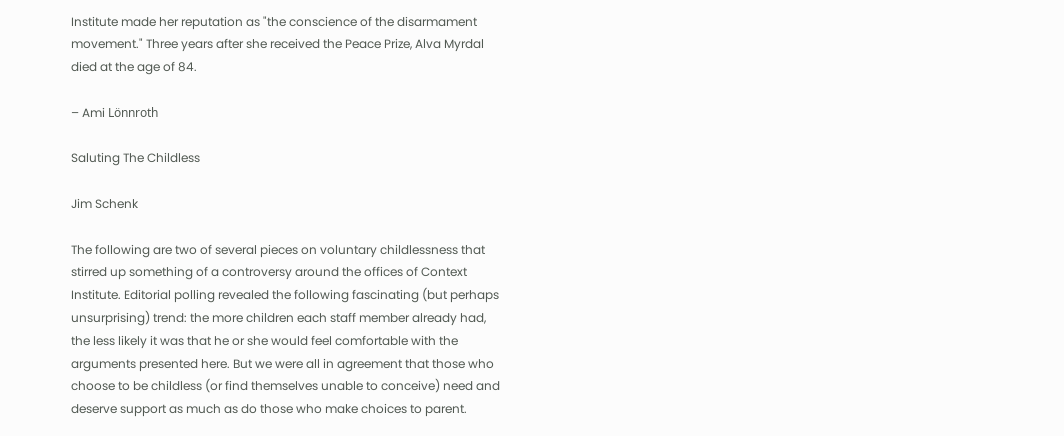Institute made her reputation as "the conscience of the disarmament movement." Three years after she received the Peace Prize, Alva Myrdal died at the age of 84.

– Ami Lönnroth

Saluting The Childless

Jim Schenk

The following are two of several pieces on voluntary childlessness that stirred up something of a controversy around the offices of Context Institute. Editorial polling revealed the following fascinating (but perhaps unsurprising) trend: the more children each staff member already had, the less likely it was that he or she would feel comfortable with the arguments presented here. But we were all in agreement that those who choose to be childless (or find themselves unable to conceive) need and deserve support as much as do those who make choices to parent.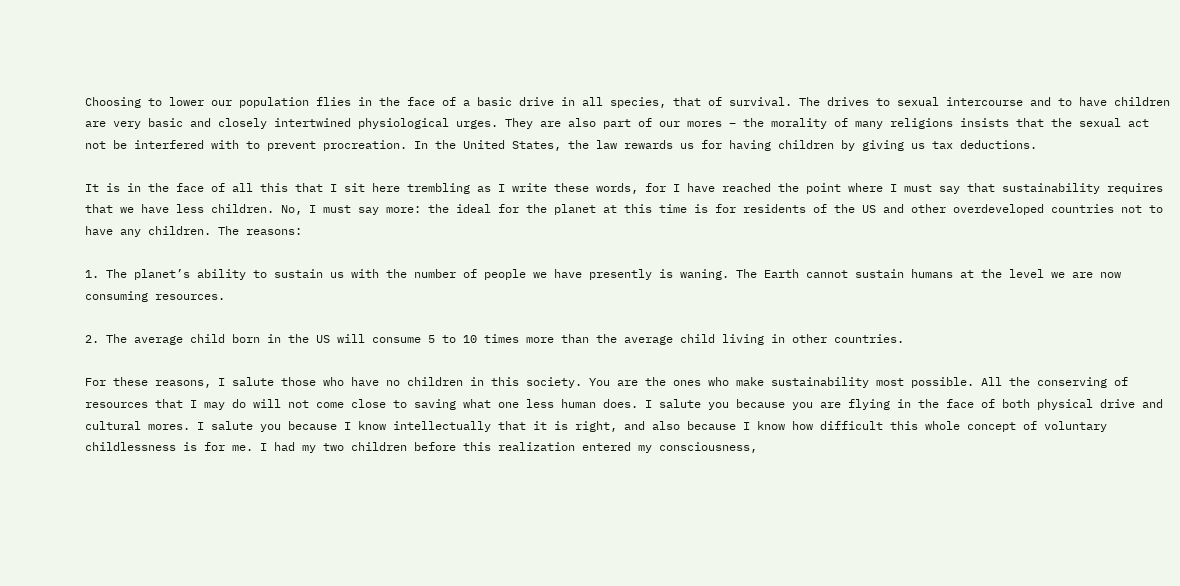Choosing to lower our population flies in the face of a basic drive in all species, that of survival. The drives to sexual intercourse and to have children are very basic and closely intertwined physiological urges. They are also part of our mores – the morality of many religions insists that the sexual act not be interfered with to prevent procreation. In the United States, the law rewards us for having children by giving us tax deductions.

It is in the face of all this that I sit here trembling as I write these words, for I have reached the point where I must say that sustainability requires that we have less children. No, I must say more: the ideal for the planet at this time is for residents of the US and other overdeveloped countries not to have any children. The reasons:

1. The planet’s ability to sustain us with the number of people we have presently is waning. The Earth cannot sustain humans at the level we are now consuming resources.

2. The average child born in the US will consume 5 to 10 times more than the average child living in other countries.

For these reasons, I salute those who have no children in this society. You are the ones who make sustainability most possible. All the conserving of resources that I may do will not come close to saving what one less human does. I salute you because you are flying in the face of both physical drive and cultural mores. I salute you because I know intellectually that it is right, and also because I know how difficult this whole concept of voluntary childlessness is for me. I had my two children before this realization entered my consciousness,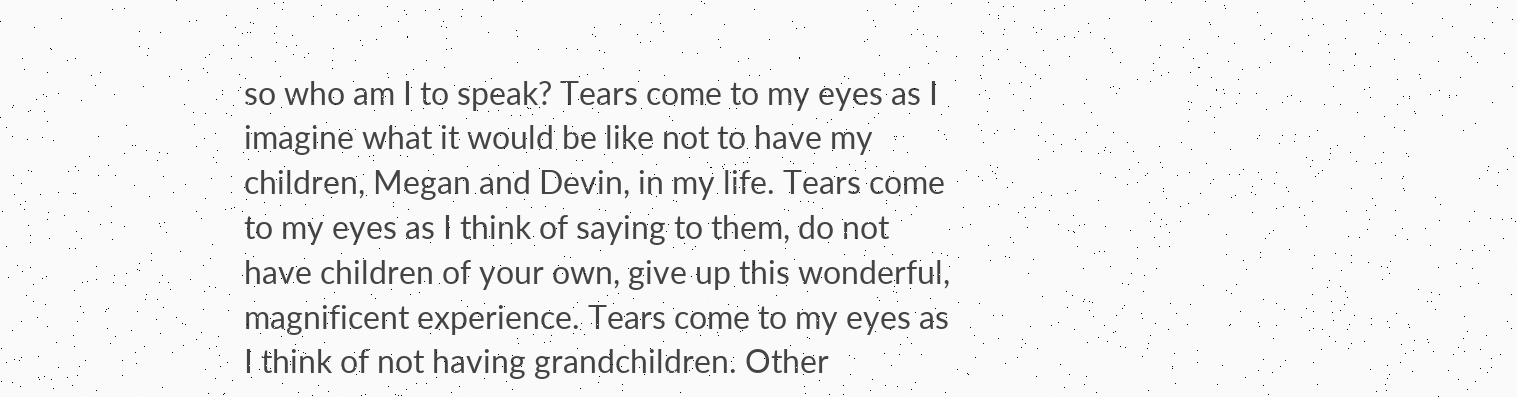so who am I to speak? Tears come to my eyes as I imagine what it would be like not to have my children, Megan and Devin, in my life. Tears come to my eyes as I think of saying to them, do not have children of your own, give up this wonderful, magnificent experience. Tears come to my eyes as I think of not having grandchildren. Other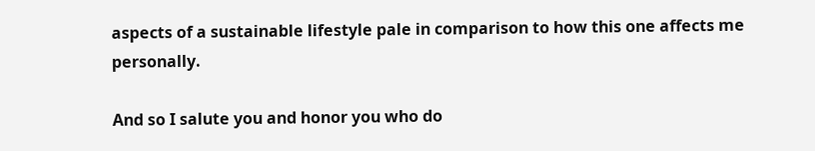aspects of a sustainable lifestyle pale in comparison to how this one affects me personally.

And so I salute you and honor you who do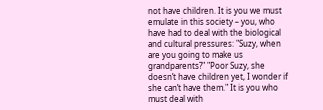not have children. It is you we must emulate in this society – you, who have had to deal with the biological and cultural pressures: "Suzy, when are you going to make us grandparents?" "Poor Suzy, she doesn’t have children yet, I wonder if she can’t have them." It is you who must deal with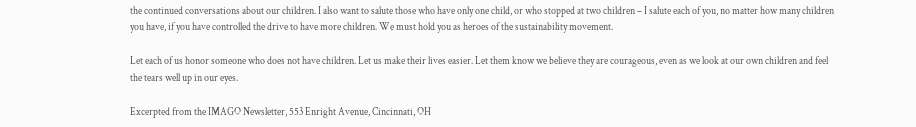the continued conversations about our children. I also want to salute those who have only one child, or who stopped at two children – I salute each of you, no matter how many children you have, if you have controlled the drive to have more children. We must hold you as heroes of the sustainability movement.

Let each of us honor someone who does not have children. Let us make their lives easier. Let them know we believe they are courageous, even as we look at our own children and feel the tears well up in our eyes.

Excerpted from the IMAGO Newsletter, 553 Enright Avenue, Cincinnati, OH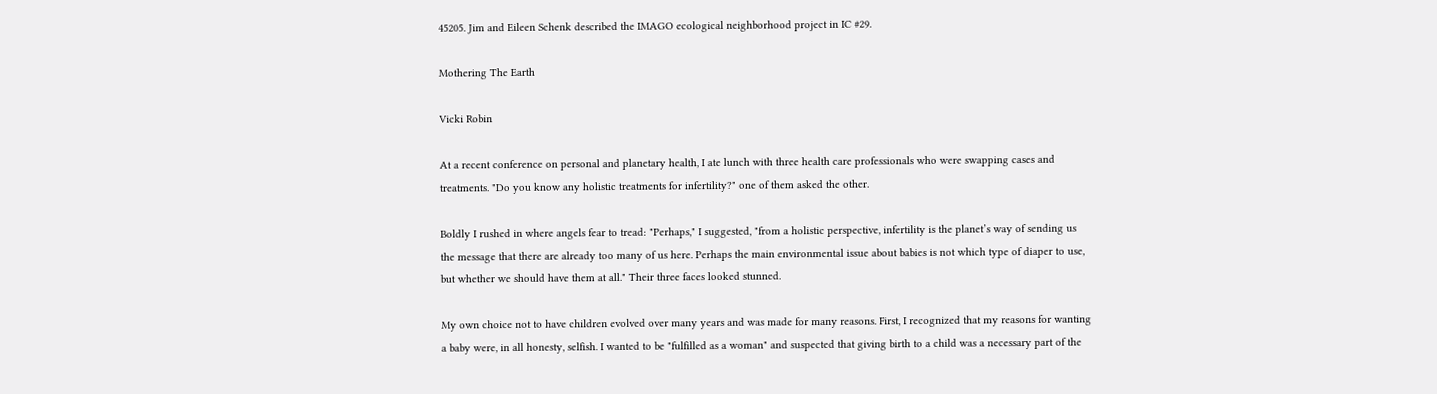45205. Jim and Eileen Schenk described the IMAGO ecological neighborhood project in IC #29.

Mothering The Earth

Vicki Robin

At a recent conference on personal and planetary health, I ate lunch with three health care professionals who were swapping cases and treatments. "Do you know any holistic treatments for infertility?" one of them asked the other.

Boldly I rushed in where angels fear to tread: "Perhaps," I suggested, "from a holistic perspective, infertility is the planet’s way of sending us the message that there are already too many of us here. Perhaps the main environmental issue about babies is not which type of diaper to use, but whether we should have them at all." Their three faces looked stunned.

My own choice not to have children evolved over many years and was made for many reasons. First, I recognized that my reasons for wanting a baby were, in all honesty, selfish. I wanted to be "fulfilled as a woman" and suspected that giving birth to a child was a necessary part of the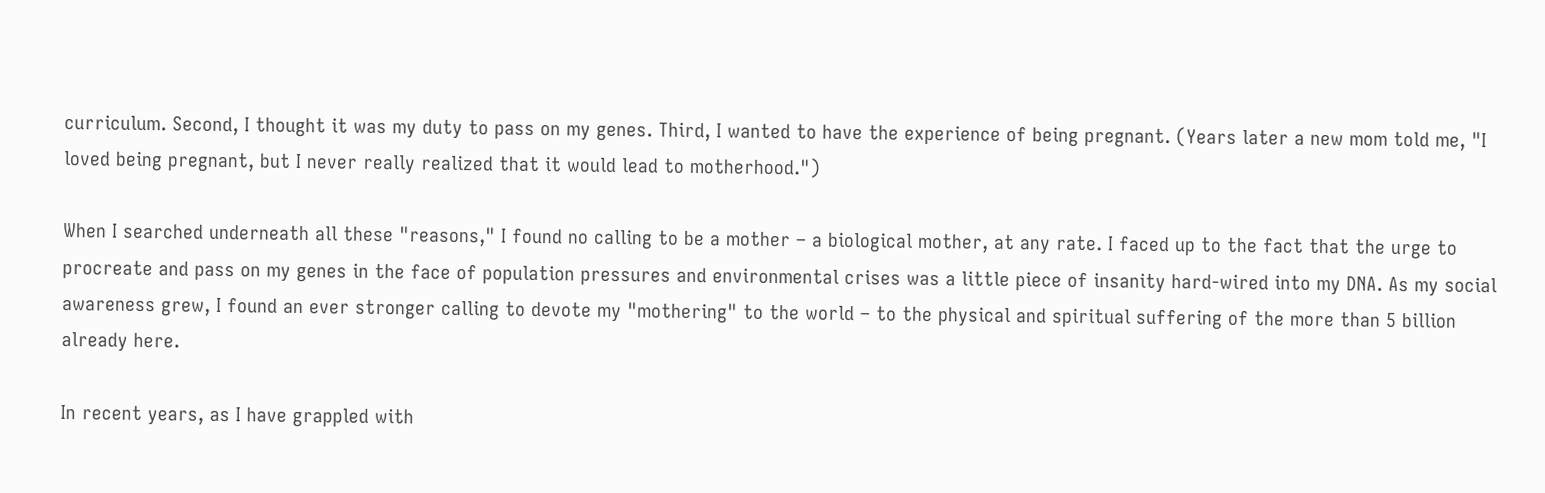curriculum. Second, I thought it was my duty to pass on my genes. Third, I wanted to have the experience of being pregnant. (Years later a new mom told me, "I loved being pregnant, but I never really realized that it would lead to motherhood.")

When I searched underneath all these "reasons," I found no calling to be a mother – a biological mother, at any rate. I faced up to the fact that the urge to procreate and pass on my genes in the face of population pressures and environmental crises was a little piece of insanity hard-wired into my DNA. As my social awareness grew, I found an ever stronger calling to devote my "mothering" to the world – to the physical and spiritual suffering of the more than 5 billion already here.

In recent years, as I have grappled with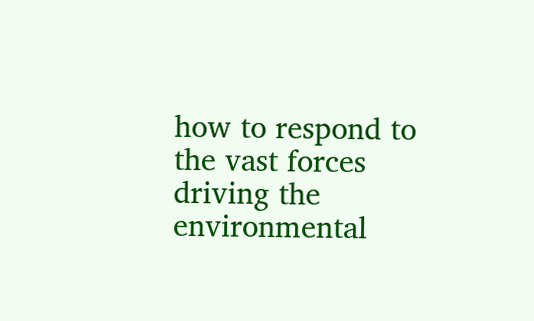how to respond to the vast forces driving the environmental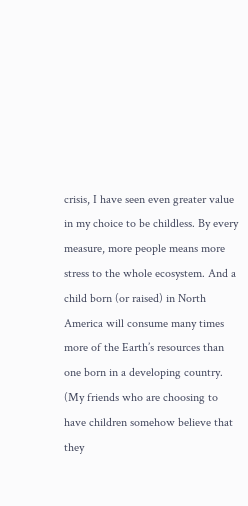crisis, I have seen even greater value in my choice to be childless. By every measure, more people means more stress to the whole ecosystem. And a child born (or raised) in North America will consume many times more of the Earth’s resources than one born in a developing country. (My friends who are choosing to have children somehow believe that they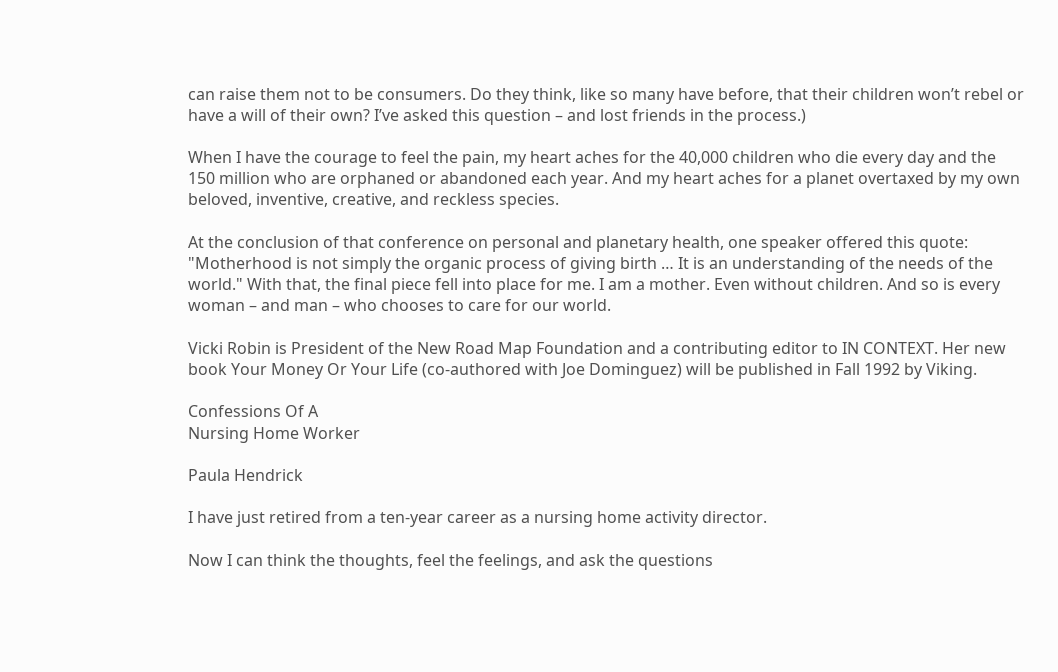can raise them not to be consumers. Do they think, like so many have before, that their children won’t rebel or have a will of their own? I’ve asked this question – and lost friends in the process.)

When I have the courage to feel the pain, my heart aches for the 40,000 children who die every day and the 150 million who are orphaned or abandoned each year. And my heart aches for a planet overtaxed by my own beloved, inventive, creative, and reckless species.

At the conclusion of that conference on personal and planetary health, one speaker offered this quote: "Motherhood is not simply the organic process of giving birth … It is an understanding of the needs of the world." With that, the final piece fell into place for me. I am a mother. Even without children. And so is every woman – and man – who chooses to care for our world.

Vicki Robin is President of the New Road Map Foundation and a contributing editor to IN CONTEXT. Her new book Your Money Or Your Life (co-authored with Joe Dominguez) will be published in Fall 1992 by Viking.

Confessions Of A
Nursing Home Worker

Paula Hendrick

I have just retired from a ten-year career as a nursing home activity director.

Now I can think the thoughts, feel the feelings, and ask the questions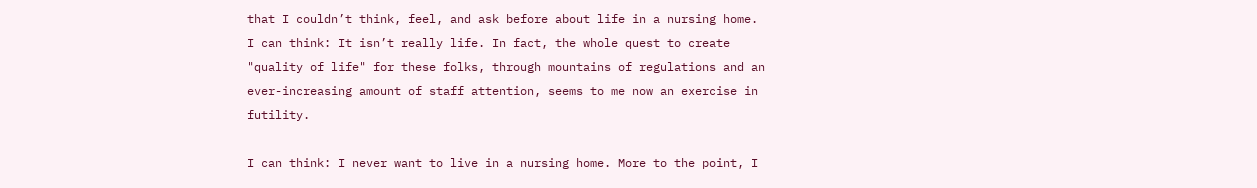that I couldn’t think, feel, and ask before about life in a nursing home. I can think: It isn’t really life. In fact, the whole quest to create "quality of life" for these folks, through mountains of regulations and an ever-increasing amount of staff attention, seems to me now an exercise in futility.

I can think: I never want to live in a nursing home. More to the point, I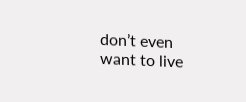don’t even want to live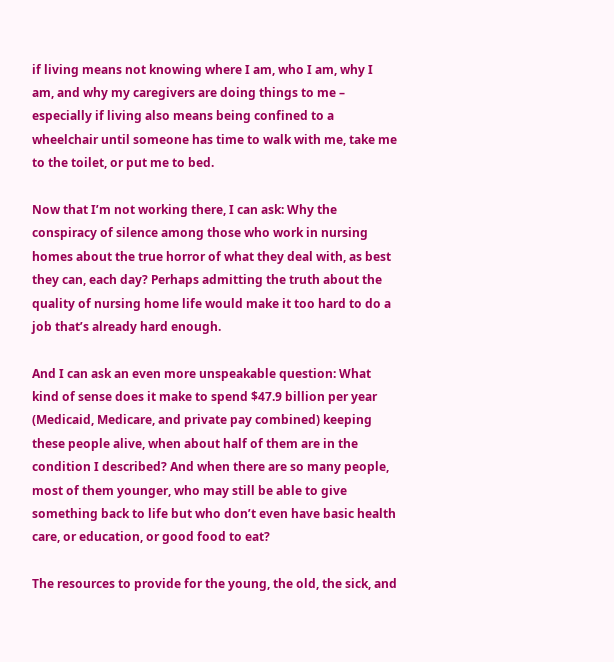if living means not knowing where I am, who I am, why I am, and why my caregivers are doing things to me – especially if living also means being confined to a wheelchair until someone has time to walk with me, take me to the toilet, or put me to bed.

Now that I’m not working there, I can ask: Why the conspiracy of silence among those who work in nursing homes about the true horror of what they deal with, as best they can, each day? Perhaps admitting the truth about the quality of nursing home life would make it too hard to do a job that’s already hard enough.

And I can ask an even more unspeakable question: What kind of sense does it make to spend $47.9 billion per year (Medicaid, Medicare, and private pay combined) keeping these people alive, when about half of them are in the condition I described? And when there are so many people, most of them younger, who may still be able to give something back to life but who don’t even have basic health care, or education, or good food to eat?

The resources to provide for the young, the old, the sick, and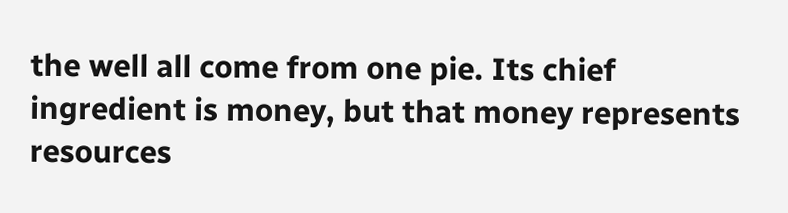the well all come from one pie. Its chief ingredient is money, but that money represents resources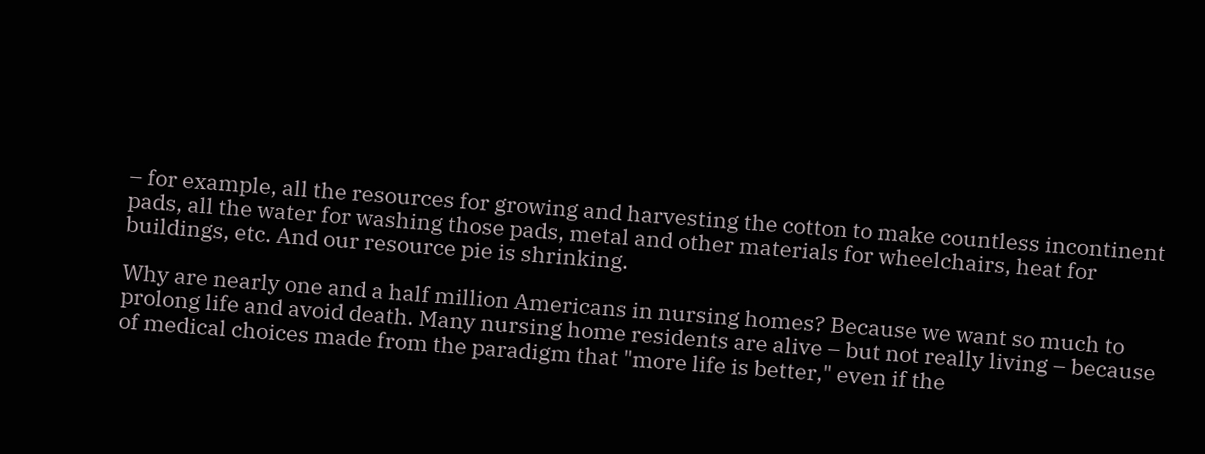– for example, all the resources for growing and harvesting the cotton to make countless incontinent pads, all the water for washing those pads, metal and other materials for wheelchairs, heat for buildings, etc. And our resource pie is shrinking.

Why are nearly one and a half million Americans in nursing homes? Because we want so much to prolong life and avoid death. Many nursing home residents are alive – but not really living – because of medical choices made from the paradigm that "more life is better," even if the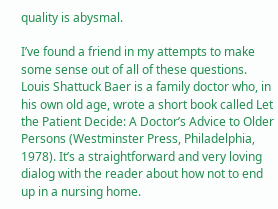quality is abysmal.

I’ve found a friend in my attempts to make some sense out of all of these questions. Louis Shattuck Baer is a family doctor who, in his own old age, wrote a short book called Let the Patient Decide: A Doctor’s Advice to Older Persons (Westminster Press, Philadelphia, 1978). It’s a straightforward and very loving dialog with the reader about how not to end up in a nursing home.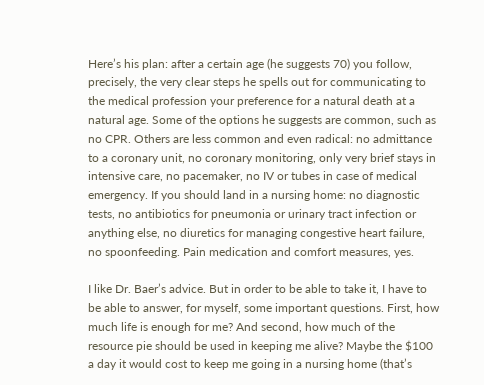Here’s his plan: after a certain age (he suggests 70) you follow, precisely, the very clear steps he spells out for communicating to the medical profession your preference for a natural death at a natural age. Some of the options he suggests are common, such as no CPR. Others are less common and even radical: no admittance to a coronary unit, no coronary monitoring, only very brief stays in intensive care, no pacemaker, no IV or tubes in case of medical emergency. If you should land in a nursing home: no diagnostic tests, no antibiotics for pneumonia or urinary tract infection or anything else, no diuretics for managing congestive heart failure, no spoonfeeding. Pain medication and comfort measures, yes.

I like Dr. Baer’s advice. But in order to be able to take it, I have to be able to answer, for myself, some important questions. First, how much life is enough for me? And second, how much of the resource pie should be used in keeping me alive? Maybe the $100 a day it would cost to keep me going in a nursing home (that’s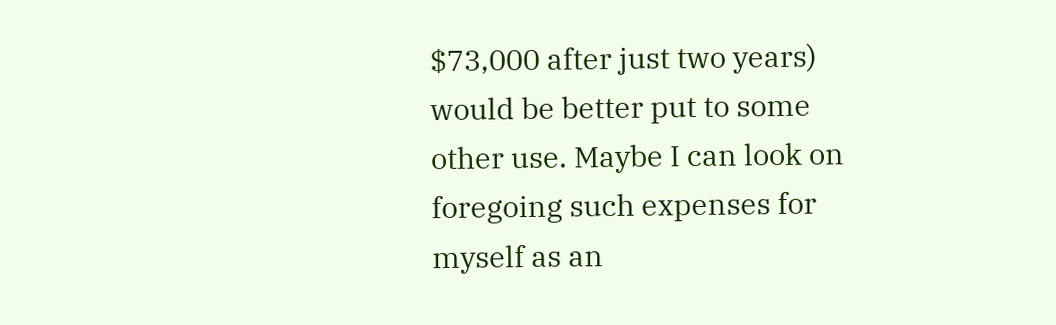$73,000 after just two years) would be better put to some other use. Maybe I can look on foregoing such expenses for myself as an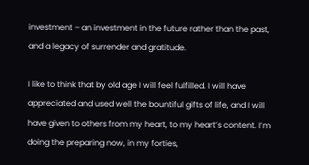investment – an investment in the future rather than the past, and a legacy of surrender and gratitude.

I like to think that by old age I will feel fulfilled. I will have appreciated and used well the bountiful gifts of life, and I will have given to others from my heart, to my heart’s content. I’m doing the preparing now, in my forties,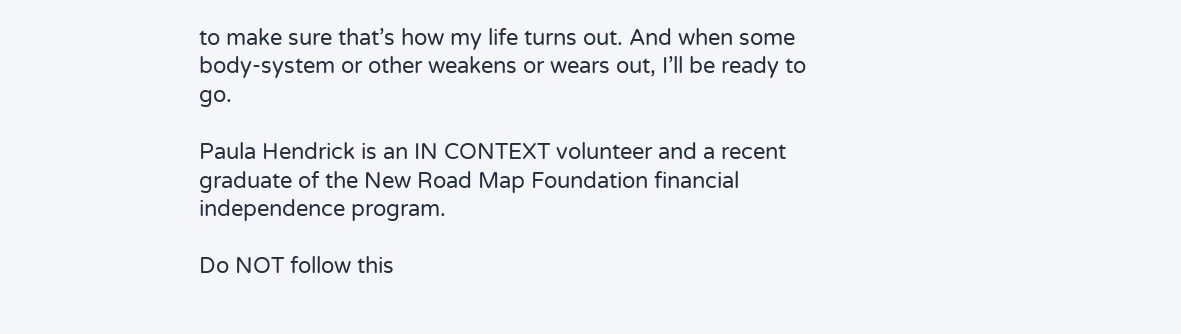to make sure that’s how my life turns out. And when some body-system or other weakens or wears out, I’ll be ready to go.

Paula Hendrick is an IN CONTEXT volunteer and a recent graduate of the New Road Map Foundation financial independence program.

Do NOT follow this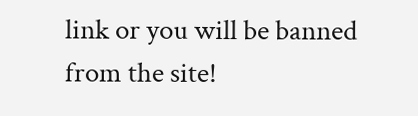link or you will be banned from the site!